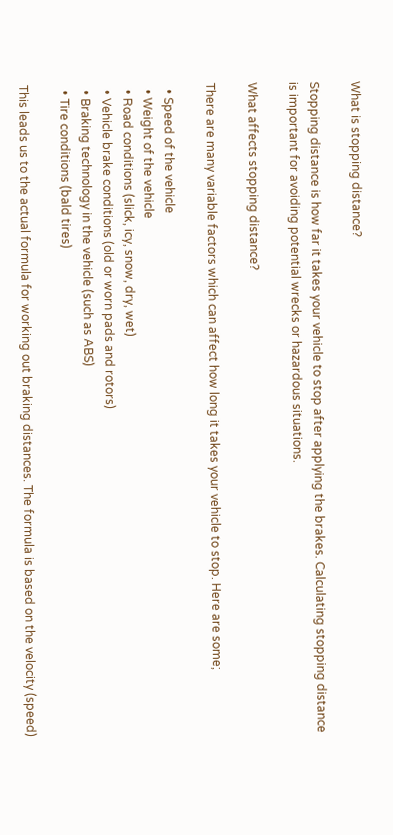What is stopping distance?

Stopping distance is how far it takes your vehicle to stop after applying the brakes. Calculating stopping distance is important for avoiding potential wrecks or hazardous situations.

What affects stopping distance?

There are many variable factors which can affect how long it takes your vehicle to stop. Here are some;

  • Speed of the vehicle
  • Weight of the vehicle
  • Road conditions (slick, icy, snow, dry, wet)
  • Vehicle brake conditions (old or worn pads and rotors)
  • Braking technology in the vehicle (such as ABS)
  • Tire conditions (bald tires)

This leads us to the actual formula for working out braking distances. The formula is based on the velocity (speed)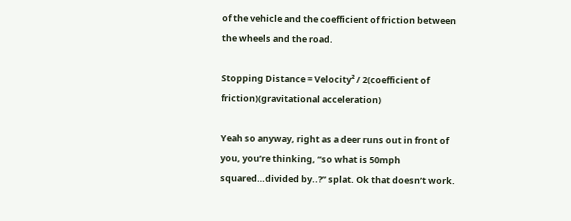of the vehicle and the coefficient of friction between the wheels and the road.

Stopping Distance = Velocity² / 2(coefficient of friction)(gravitational acceleration)

Yeah so anyway, right as a deer runs out in front of you, you’re thinking, “so what is 50mph squared…divided by..?” splat. Ok that doesn’t work.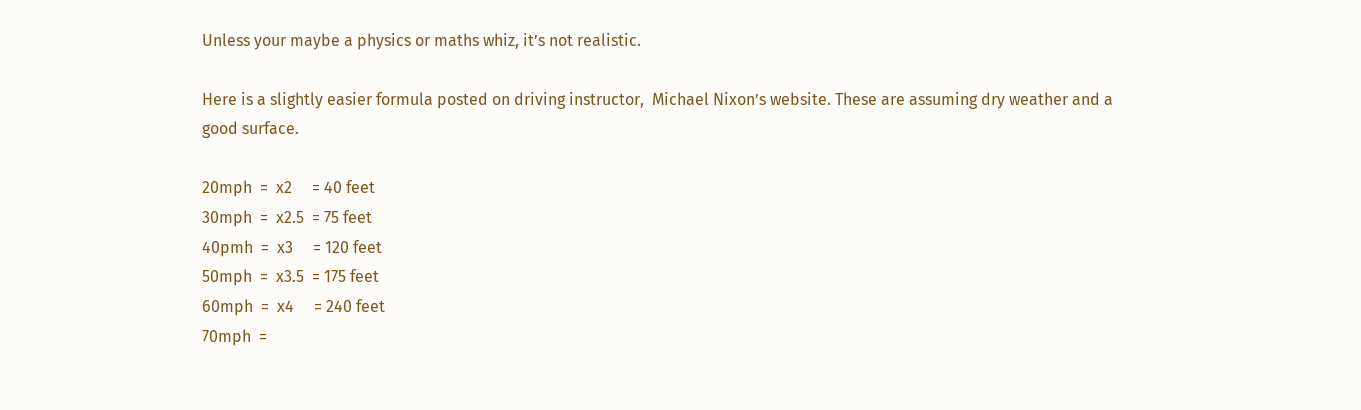Unless your maybe a physics or maths whiz, it’s not realistic.

Here is a slightly easier formula posted on driving instructor,  Michael Nixon’s website. These are assuming dry weather and a good surface.

20mph  =  x2     = 40 feet
30mph  =  x2.5  = 75 feet
40pmh  =  x3     = 120 feet
50mph  =  x3.5  = 175 feet
60mph  =  x4     = 240 feet
70mph  =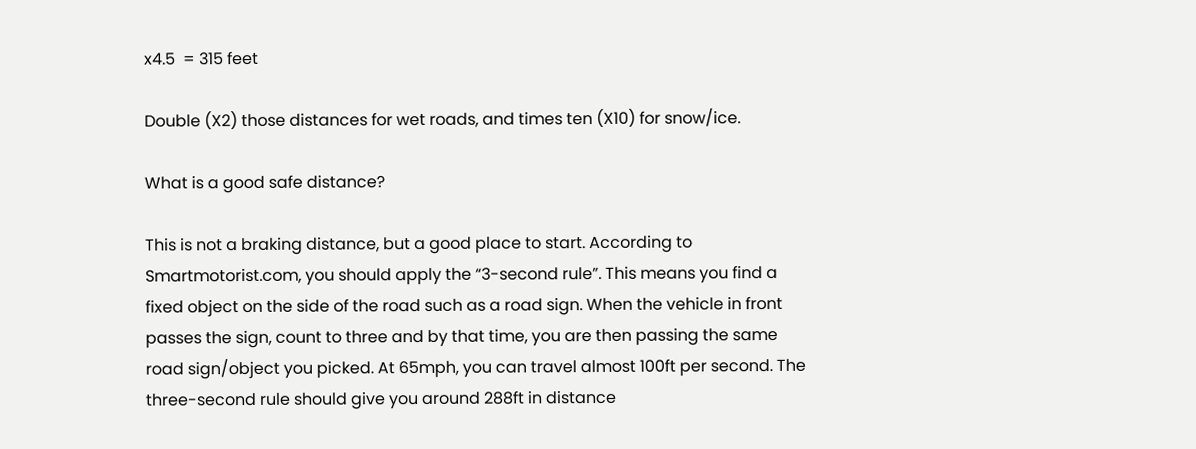x4.5  = 315 feet

Double (X2) those distances for wet roads, and times ten (X10) for snow/ice.

What is a good safe distance?

This is not a braking distance, but a good place to start. According to Smartmotorist.com, you should apply the “3-second rule”. This means you find a fixed object on the side of the road such as a road sign. When the vehicle in front passes the sign, count to three and by that time, you are then passing the same road sign/object you picked. At 65mph, you can travel almost 100ft per second. The three-second rule should give you around 288ft in distance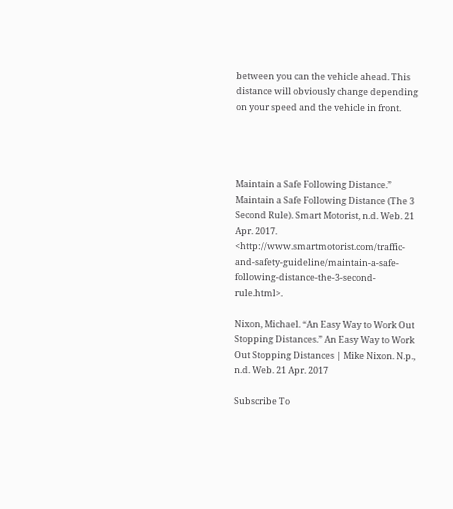between you can the vehicle ahead. This distance will obviously change depending on your speed and the vehicle in front.




Maintain a Safe Following Distance.” Maintain a Safe Following Distance (The 3 Second Rule). Smart Motorist, n.d. Web. 21 Apr. 2017. <http://www.smartmotorist.com/traffic-and-safety-guideline/maintain-a-safe-following-distance-the-3-second-rule.html>.

Nixon, Michael. “An Easy Way to Work Out Stopping Distances.” An Easy Way to Work Out Stopping Distances | Mike Nixon. N.p., n.d. Web. 21 Apr. 2017

Subscribe To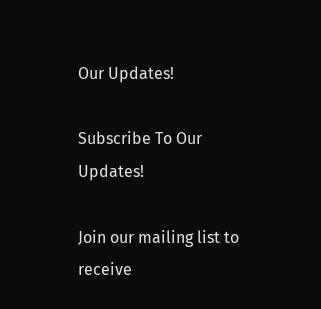Our Updates!

Subscribe To Our Updates!

Join our mailing list to receive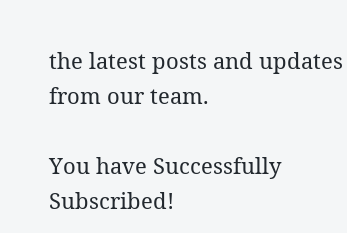the latest posts and updates from our team.

You have Successfully Subscribed!